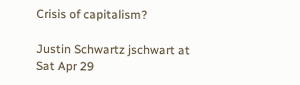Crisis of capitalism?

Justin Schwartz jschwart at
Sat Apr 29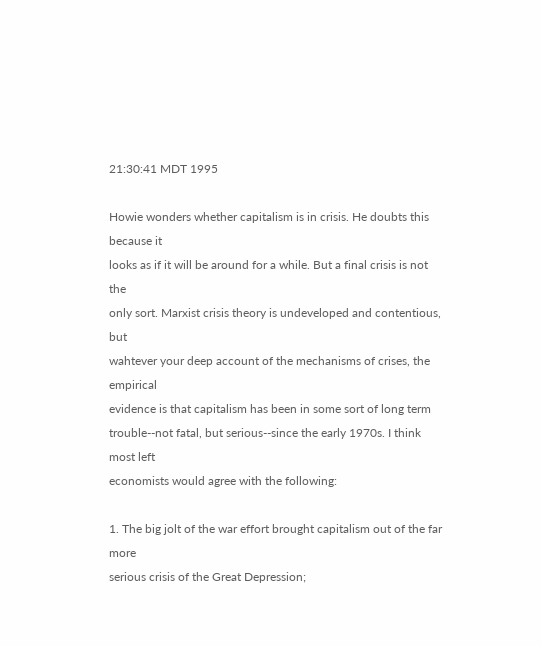21:30:41 MDT 1995

Howie wonders whether capitalism is in crisis. He doubts this because it
looks as if it will be around for a while. But a final crisis is not the
only sort. Marxist crisis theory is undeveloped and contentious, but
wahtever your deep account of the mechanisms of crises, the empirical
evidence is that capitalism has been in some sort of long term
trouble--not fatal, but serious--since the early 1970s. I think most left
economists would agree with the following:

1. The big jolt of the war effort brought capitalism out of the far more
serious crisis of the Great Depression;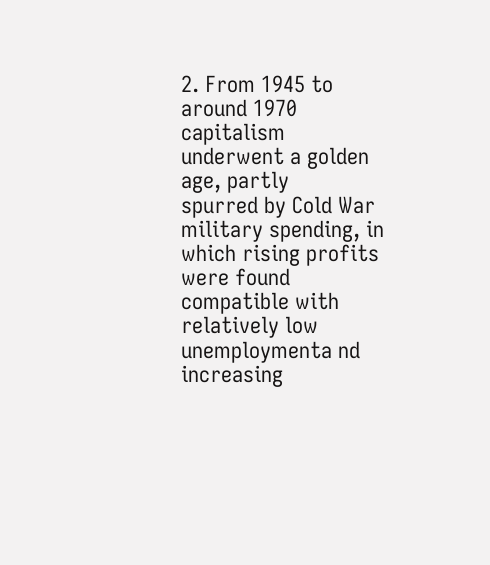2. From 1945 to around 1970 capitalism underwent a golden age, partly
spurred by Cold War military spending, in which rising profits were found
compatible with relatively low unemploymenta nd increasing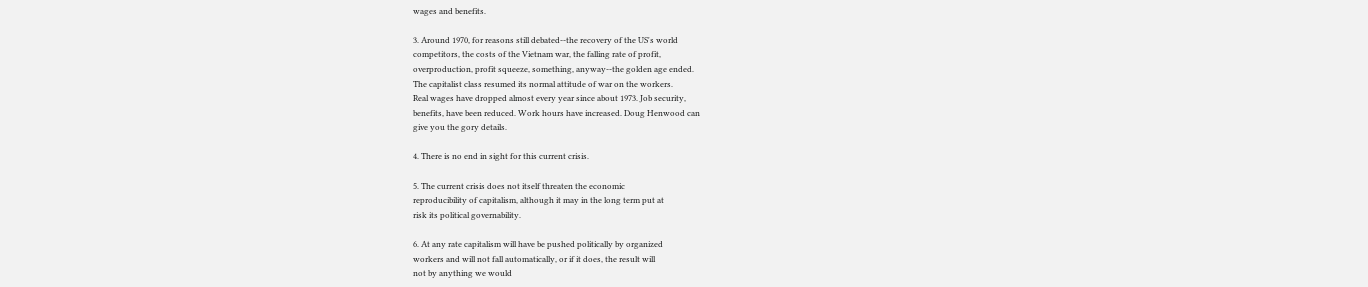wages and benefits.

3. Around 1970, for reasons still debated--the recovery of the US's world
competitors, the costs of the Vietnam war, the falling rate of profit,
overproduction, profit squeeze, something, anyway--the golden age ended.
The capitalist class resumed its normal attitude of war on the workers.
Real wages have dropped almost every year since about 1973. Job security,
benefits, have been reduced. Work hours have increased. Doug Henwood can
give you the gory details.

4. There is no end in sight for this current crisis.

5. The current crisis does not itself threaten the economic
reproducibility of capitalism, although it may in the long term put at
risk its political governability.

6. At any rate capitalism will have be pushed politically by organized
workers and will not fall automatically, or if it does, the result will
not by anything we would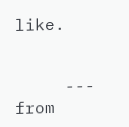like.


     --- from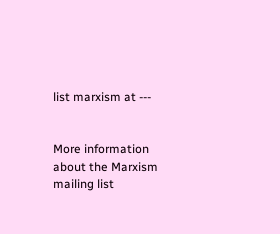list marxism at ---


More information about the Marxism mailing list